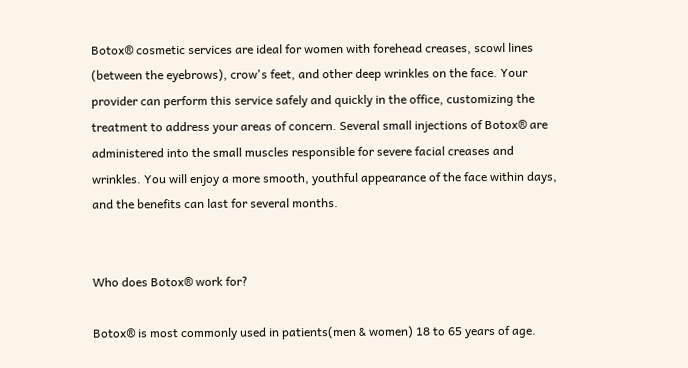Botox® cosmetic services are ideal for women with forehead creases, scowl lines (between the eyebrows), crow's feet, and other deep wrinkles on the face. Your provider can perform this service safely and quickly in the office, customizing the treatment to address your areas of concern. Several small injections of Botox® are administered into the small muscles responsible for severe facial creases and wrinkles. You will enjoy a more smooth, youthful appearance of the face within days, and the benefits can last for several months.


Who does Botox® work for?

Botox® is most commonly used in patients(men & women) 18 to 65 years of age.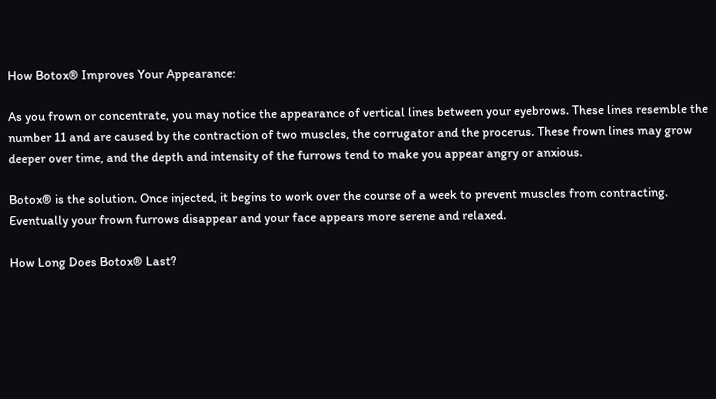How Botox® Improves Your Appearance:

As you frown or concentrate, you may notice the appearance of vertical lines between your eyebrows. These lines resemble the number 11 and are caused by the contraction of two muscles, the corrugator and the procerus. These frown lines may grow deeper over time, and the depth and intensity of the furrows tend to make you appear angry or anxious.

Botox® is the solution. Once injected, it begins to work over the course of a week to prevent muscles from contracting. Eventually your frown furrows disappear and your face appears more serene and relaxed.

How Long Does Botox® Last?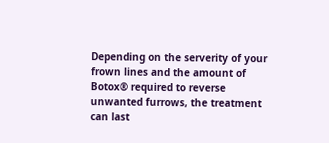Depending on the serverity of your frown lines and the amount of Botox® required to reverse unwanted furrows, the treatment can last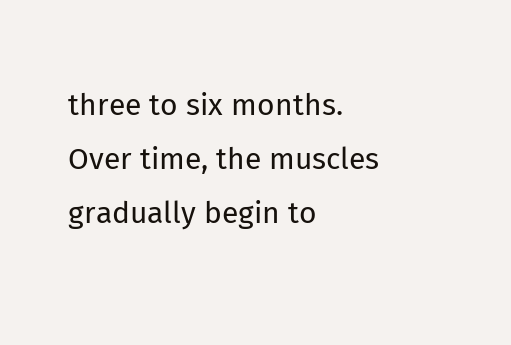three to six months. Over time, the muscles gradually begin to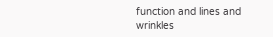function and lines and wrinkles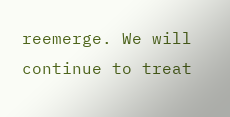reemerge. We will continue to treat